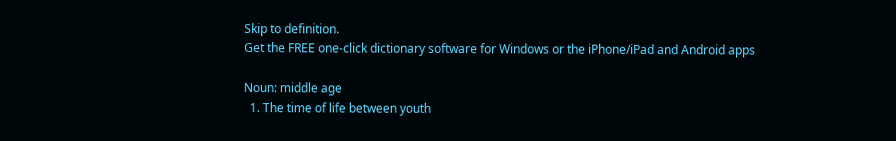Skip to definition.
Get the FREE one-click dictionary software for Windows or the iPhone/iPad and Android apps

Noun: middle age
  1. The time of life between youth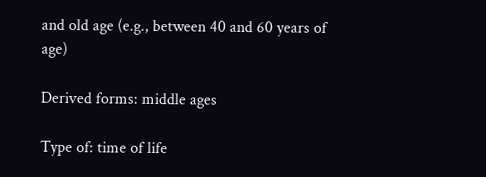and old age (e.g., between 40 and 60 years of age)

Derived forms: middle ages

Type of: time of life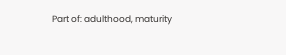Part of: adulthood, maturity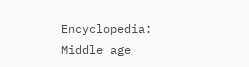Encyclopedia: Middle age